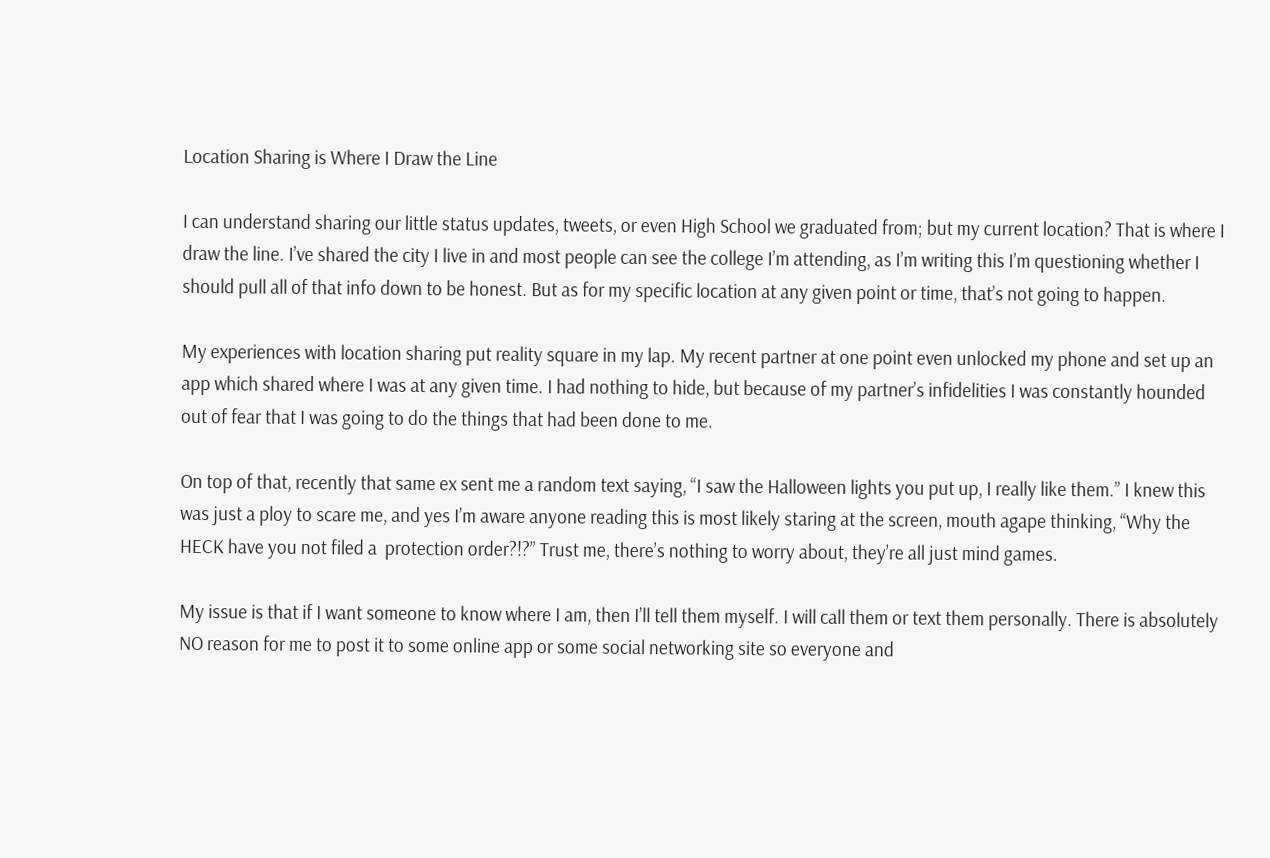Location Sharing is Where I Draw the Line

I can understand sharing our little status updates, tweets, or even High School we graduated from; but my current location? That is where I draw the line. I’ve shared the city I live in and most people can see the college I’m attending, as I’m writing this I’m questioning whether I should pull all of that info down to be honest. But as for my specific location at any given point or time, that’s not going to happen.

My experiences with location sharing put reality square in my lap. My recent partner at one point even unlocked my phone and set up an app which shared where I was at any given time. I had nothing to hide, but because of my partner’s infidelities I was constantly hounded out of fear that I was going to do the things that had been done to me.

On top of that, recently that same ex sent me a random text saying, “I saw the Halloween lights you put up, I really like them.” I knew this was just a ploy to scare me, and yes I’m aware anyone reading this is most likely staring at the screen, mouth agape thinking, “Why the HECK have you not filed a  protection order?!?” Trust me, there’s nothing to worry about, they’re all just mind games.

My issue is that if I want someone to know where I am, then I’ll tell them myself. I will call them or text them personally. There is absolutely NO reason for me to post it to some online app or some social networking site so everyone and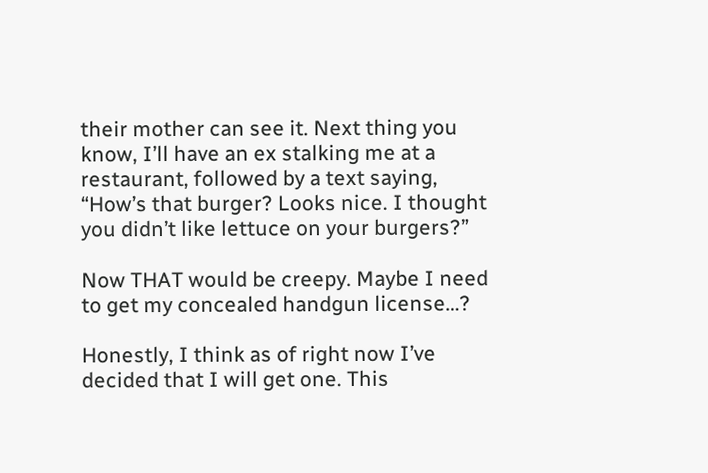their mother can see it. Next thing you know, I’ll have an ex stalking me at a restaurant, followed by a text saying, “How’s that burger? Looks nice. I thought you didn’t like lettuce on your burgers?”

Now THAT would be creepy. Maybe I need to get my concealed handgun license…?

Honestly, I think as of right now I’ve decided that I will get one. This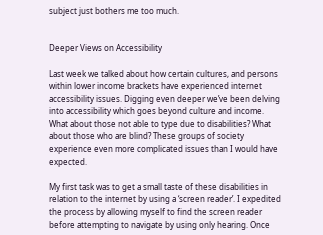subject just bothers me too much.


Deeper Views on Accessibility

Last week we talked about how certain cultures, and persons within lower income brackets have experienced internet accessibility issues. Digging even deeper we’ve been delving into accessibility which goes beyond culture and income. What about those not able to type due to disabilities? What about those who are blind? These groups of society experience even more complicated issues than I would have expected.

My first task was to get a small taste of these disabilities in relation to the internet by using a ‘screen reader’. I expedited the process by allowing myself to find the screen reader before attempting to navigate by using only hearing. Once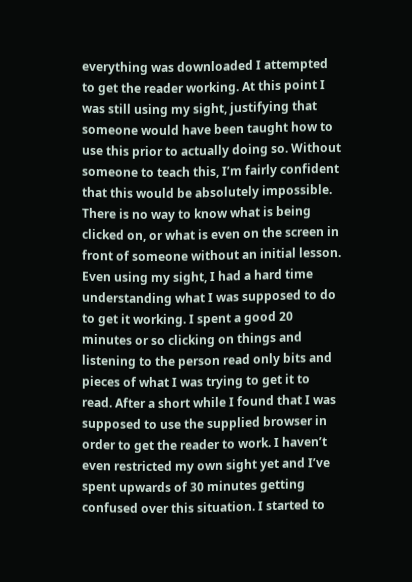everything was downloaded I attempted to get the reader working. At this point I was still using my sight, justifying that someone would have been taught how to use this prior to actually doing so. Without someone to teach this, I’m fairly confident that this would be absolutely impossible. There is no way to know what is being clicked on, or what is even on the screen in front of someone without an initial lesson. Even using my sight, I had a hard time understanding what I was supposed to do to get it working. I spent a good 20 minutes or so clicking on things and listening to the person read only bits and pieces of what I was trying to get it to read. After a short while I found that I was supposed to use the supplied browser in order to get the reader to work. I haven’t even restricted my own sight yet and I’ve spent upwards of 30 minutes getting confused over this situation. I started to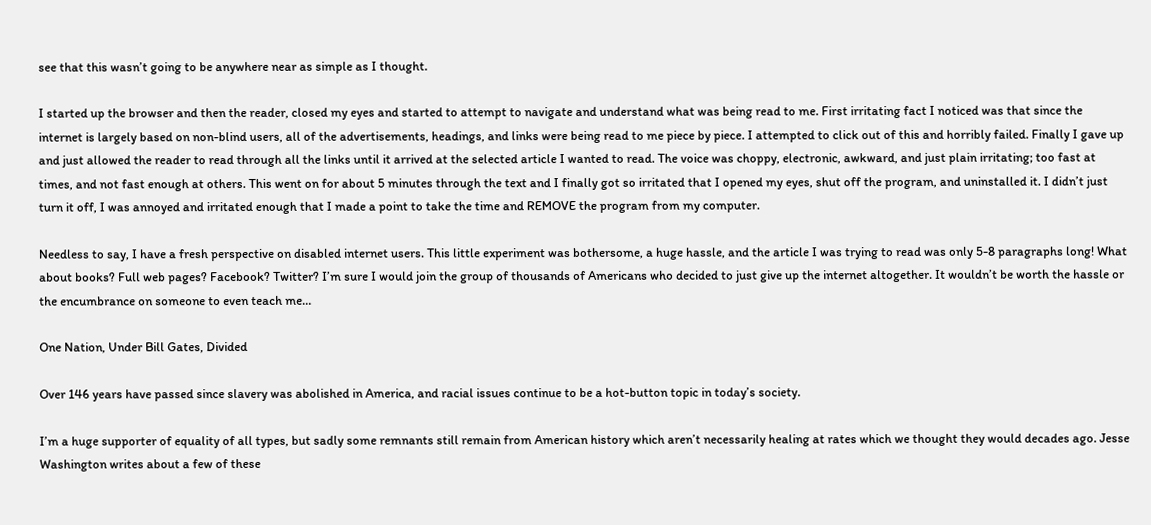see that this wasn’t going to be anywhere near as simple as I thought.

I started up the browser and then the reader, closed my eyes and started to attempt to navigate and understand what was being read to me. First irritating fact I noticed was that since the internet is largely based on non-blind users, all of the advertisements, headings, and links were being read to me piece by piece. I attempted to click out of this and horribly failed. Finally I gave up and just allowed the reader to read through all the links until it arrived at the selected article I wanted to read. The voice was choppy, electronic, awkward, and just plain irritating; too fast at times, and not fast enough at others. This went on for about 5 minutes through the text and I finally got so irritated that I opened my eyes, shut off the program, and uninstalled it. I didn’t just turn it off, I was annoyed and irritated enough that I made a point to take the time and REMOVE the program from my computer.

Needless to say, I have a fresh perspective on disabled internet users. This little experiment was bothersome, a huge hassle, and the article I was trying to read was only 5-8 paragraphs long! What about books? Full web pages? Facebook? Twitter? I’m sure I would join the group of thousands of Americans who decided to just give up the internet altogether. It wouldn’t be worth the hassle or the encumbrance on someone to even teach me…

One Nation, Under Bill Gates, Divided

Over 146 years have passed since slavery was abolished in America, and racial issues continue to be a hot-button topic in today’s society.

I’m a huge supporter of equality of all types, but sadly some remnants still remain from American history which aren’t necessarily healing at rates which we thought they would decades ago. Jesse Washington writes about a few of these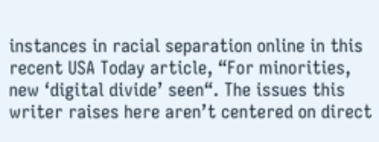instances in racial separation online in this recent USA Today article, “For minorities, new ‘digital divide’ seen“. The issues this writer raises here aren’t centered on direct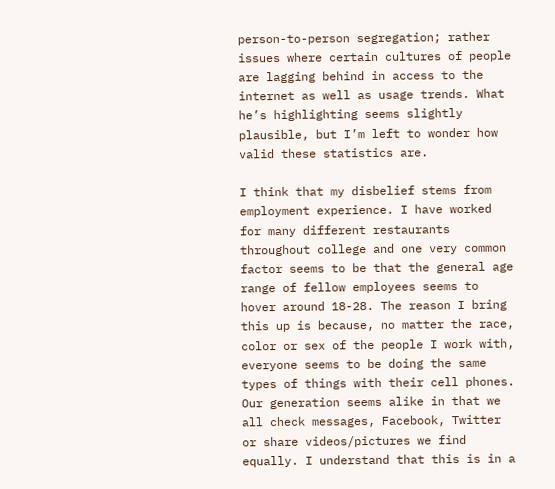person-to-person segregation; rather issues where certain cultures of people are lagging behind in access to the internet as well as usage trends. What he’s highlighting seems slightly plausible, but I’m left to wonder how valid these statistics are.

I think that my disbelief stems from employment experience. I have worked for many different restaurants throughout college and one very common factor seems to be that the general age range of fellow employees seems to hover around 18-28. The reason I bring this up is because, no matter the race, color or sex of the people I work with, everyone seems to be doing the same types of things with their cell phones. Our generation seems alike in that we all check messages, Facebook, Twitter or share videos/pictures we find equally. I understand that this is in a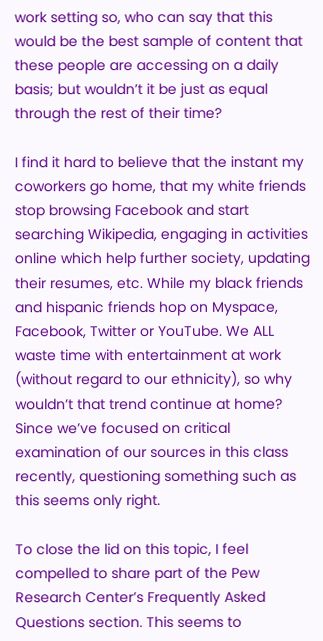work setting so, who can say that this would be the best sample of content that these people are accessing on a daily basis; but wouldn’t it be just as equal through the rest of their time?

I find it hard to believe that the instant my coworkers go home, that my white friends stop browsing Facebook and start searching Wikipedia, engaging in activities online which help further society, updating their resumes, etc. While my black friends and hispanic friends hop on Myspace, Facebook, Twitter or YouTube. We ALL waste time with entertainment at work (without regard to our ethnicity), so why wouldn’t that trend continue at home? Since we’ve focused on critical examination of our sources in this class recently, questioning something such as this seems only right.

To close the lid on this topic, I feel compelled to share part of the Pew Research Center’s Frequently Asked Questions section. This seems to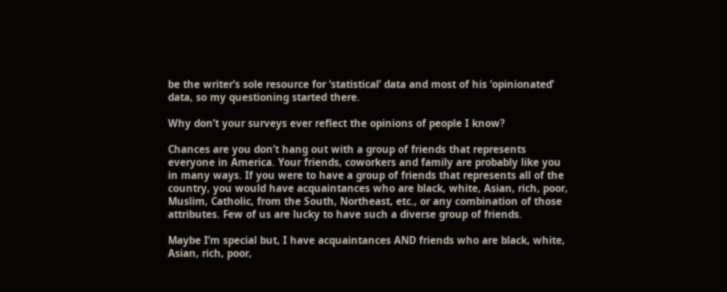be the writer’s sole resource for ‘statistical’ data and most of his ‘opinionated’ data, so my questioning started there.

Why don’t your surveys ever reflect the opinions of people I know?

Chances are you don’t hang out with a group of friends that represents everyone in America. Your friends, coworkers and family are probably like you in many ways. If you were to have a group of friends that represents all of the country, you would have acquaintances who are black, white, Asian, rich, poor, Muslim, Catholic, from the South, Northeast, etc., or any combination of those attributes. Few of us are lucky to have such a diverse group of friends.

Maybe I’m special but, I have acquaintances AND friends who are black, white, Asian, rich, poor,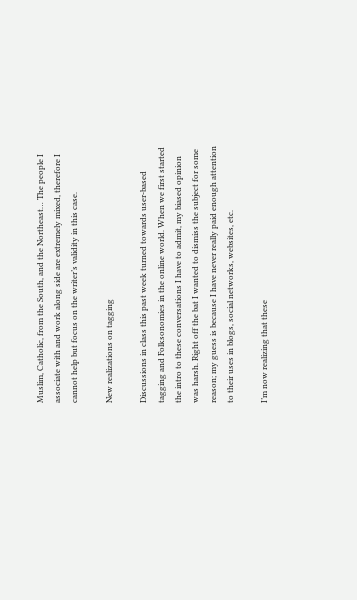Muslim, Catholic, from the South, and the Northeast… The people I associate with and work along side are extremely mixed, therefore I cannot help but focus on the writer’s validity in this case.

New realizations on tagging

Discussions in class this past week turned towards user-based tagging and Folksonomies in the online world. When we first started the intro to these conversations I have to admit, my biased opinion was harsh. Right off the bat I wanted to dismiss the subject for some reason; my guess is because I have never really paid enough attention to their uses in blogs, social networks, websites, etc.

I’m now realizing that these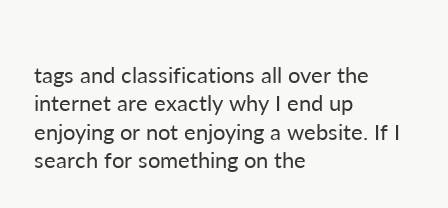tags and classifications all over the internet are exactly why I end up enjoying or not enjoying a website. If I search for something on the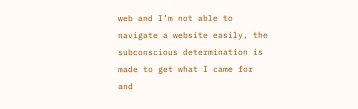web and I’m not able to navigate a website easily, the subconscious determination is made to get what I came for and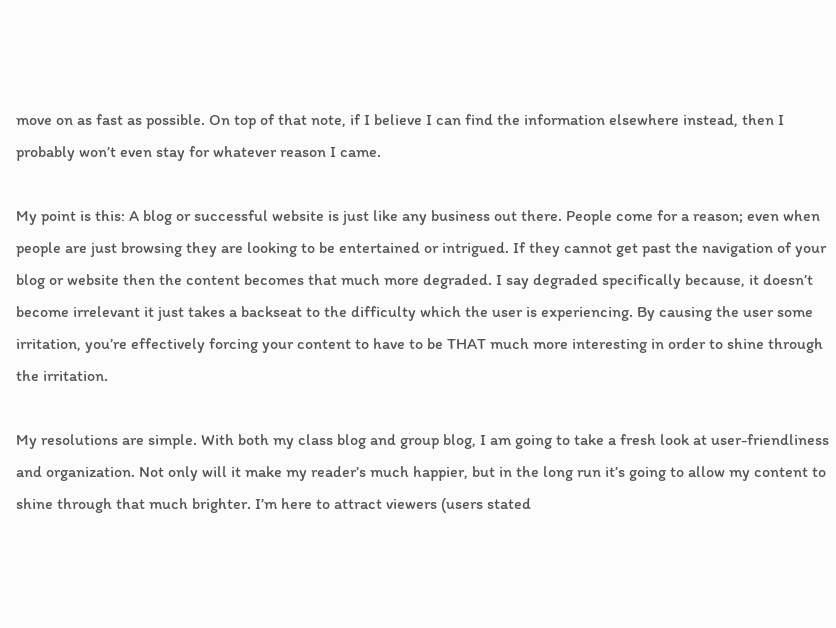move on as fast as possible. On top of that note, if I believe I can find the information elsewhere instead, then I probably won’t even stay for whatever reason I came.

My point is this: A blog or successful website is just like any business out there. People come for a reason; even when people are just browsing they are looking to be entertained or intrigued. If they cannot get past the navigation of your blog or website then the content becomes that much more degraded. I say degraded specifically because, it doesn’t become irrelevant it just takes a backseat to the difficulty which the user is experiencing. By causing the user some irritation, you’re effectively forcing your content to have to be THAT much more interesting in order to shine through the irritation.

My resolutions are simple. With both my class blog and group blog, I am going to take a fresh look at user-friendliness and organization. Not only will it make my reader’s much happier, but in the long run it’s going to allow my content to shine through that much brighter. I’m here to attract viewers (users stated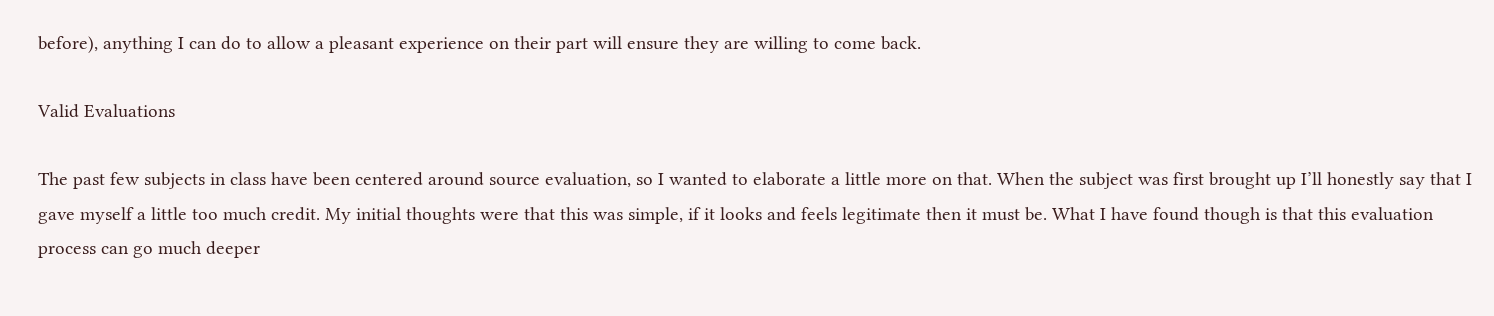before), anything I can do to allow a pleasant experience on their part will ensure they are willing to come back.

Valid Evaluations

The past few subjects in class have been centered around source evaluation, so I wanted to elaborate a little more on that. When the subject was first brought up I’ll honestly say that I gave myself a little too much credit. My initial thoughts were that this was simple, if it looks and feels legitimate then it must be. What I have found though is that this evaluation process can go much deeper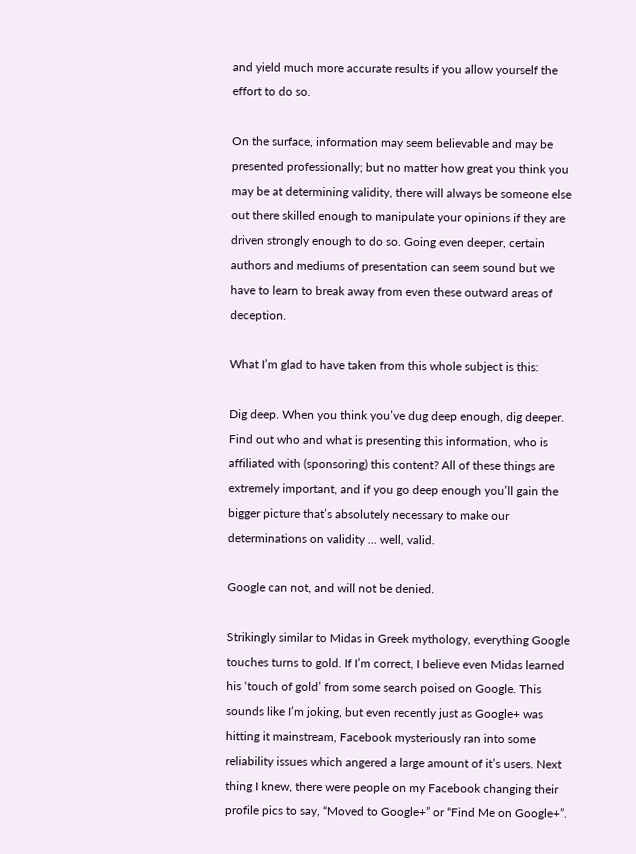and yield much more accurate results if you allow yourself the effort to do so.

On the surface, information may seem believable and may be presented professionally; but no matter how great you think you may be at determining validity, there will always be someone else out there skilled enough to manipulate your opinions if they are driven strongly enough to do so. Going even deeper, certain authors and mediums of presentation can seem sound but we have to learn to break away from even these outward areas of deception.

What I’m glad to have taken from this whole subject is this:

Dig deep. When you think you’ve dug deep enough, dig deeper. Find out who and what is presenting this information, who is affiliated with (sponsoring) this content? All of these things are extremely important, and if you go deep enough you’ll gain the bigger picture that’s absolutely necessary to make our determinations on validity … well, valid.

Google can not, and will not be denied.

Strikingly similar to Midas in Greek mythology, everything Google touches turns to gold. If I’m correct, I believe even Midas learned his ‘touch of gold’ from some search poised on Google. This sounds like I’m joking, but even recently just as Google+ was hitting it mainstream, Facebook mysteriously ran into some reliability issues which angered a large amount of it’s users. Next thing I knew, there were people on my Facebook changing their profile pics to say, “Moved to Google+” or “Find Me on Google+”.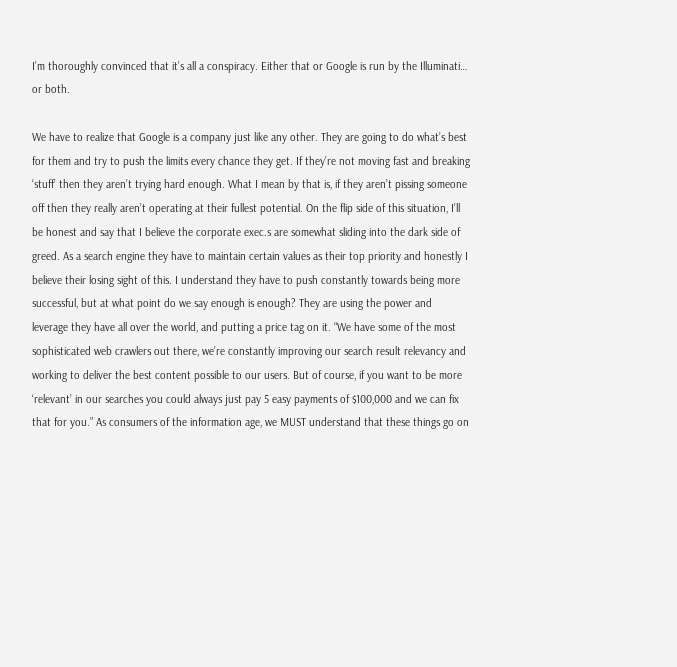I’m thoroughly convinced that it’s all a conspiracy. Either that or Google is run by the Illuminati… or both.

We have to realize that Google is a company just like any other. They are going to do what’s best for them and try to push the limits every chance they get. If they’re not moving fast and breaking ‘stuff’ then they aren’t trying hard enough. What I mean by that is, if they aren’t pissing someone off then they really aren’t operating at their fullest potential. On the flip side of this situation, I’ll be honest and say that I believe the corporate exec.s are somewhat sliding into the dark side of greed. As a search engine they have to maintain certain values as their top priority and honestly I believe their losing sight of this. I understand they have to push constantly towards being more successful, but at what point do we say enough is enough? They are using the power and leverage they have all over the world, and putting a price tag on it. “We have some of the most sophisticated web crawlers out there, we’re constantly improving our search result relevancy and working to deliver the best content possible to our users. But of course, if you want to be more ‘relevant’ in our searches you could always just pay 5 easy payments of $100,000 and we can fix that for you.” As consumers of the information age, we MUST understand that these things go on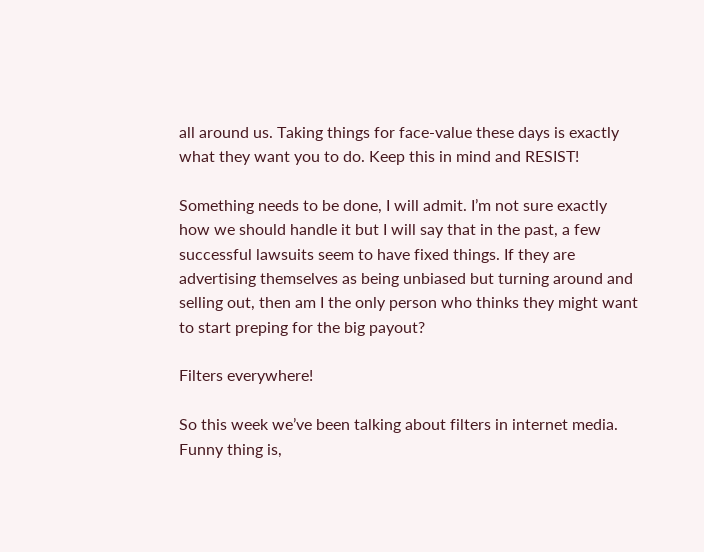all around us. Taking things for face-value these days is exactly what they want you to do. Keep this in mind and RESIST!

Something needs to be done, I will admit. I’m not sure exactly how we should handle it but I will say that in the past, a few successful lawsuits seem to have fixed things. If they are advertising themselves as being unbiased but turning around and selling out, then am I the only person who thinks they might want to start preping for the big payout?

Filters everywhere!

So this week we’ve been talking about filters in internet media. Funny thing is,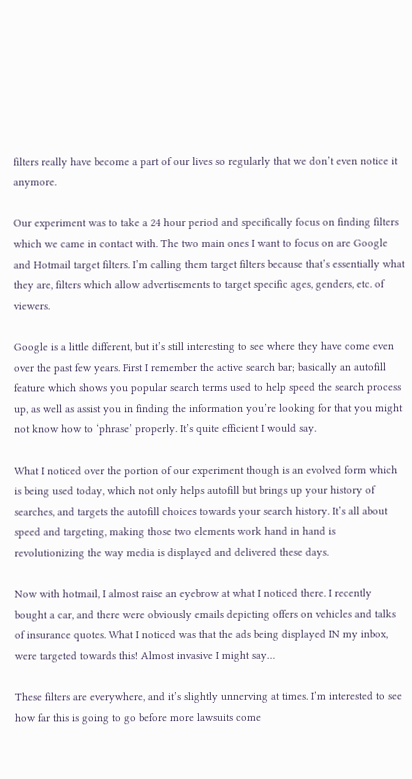filters really have become a part of our lives so regularly that we don’t even notice it anymore.

Our experiment was to take a 24 hour period and specifically focus on finding filters which we came in contact with. The two main ones I want to focus on are Google and Hotmail target filters. I’m calling them target filters because that’s essentially what they are, filters which allow advertisements to target specific ages, genders, etc. of viewers.

Google is a little different, but it’s still interesting to see where they have come even over the past few years. First I remember the active search bar; basically an autofill feature which shows you popular search terms used to help speed the search process up, as well as assist you in finding the information you’re looking for that you might not know how to ‘phrase’ properly. It’s quite efficient I would say.

What I noticed over the portion of our experiment though is an evolved form which is being used today, which not only helps autofill but brings up your history of searches, and targets the autofill choices towards your search history. It’s all about speed and targeting, making those two elements work hand in hand is revolutionizing the way media is displayed and delivered these days.

Now with hotmail, I almost raise an eyebrow at what I noticed there. I recently bought a car, and there were obviously emails depicting offers on vehicles and talks of insurance quotes. What I noticed was that the ads being displayed IN my inbox, were targeted towards this! Almost invasive I might say…

These filters are everywhere, and it’s slightly unnerving at times. I’m interested to see how far this is going to go before more lawsuits come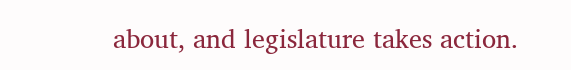about, and legislature takes action.